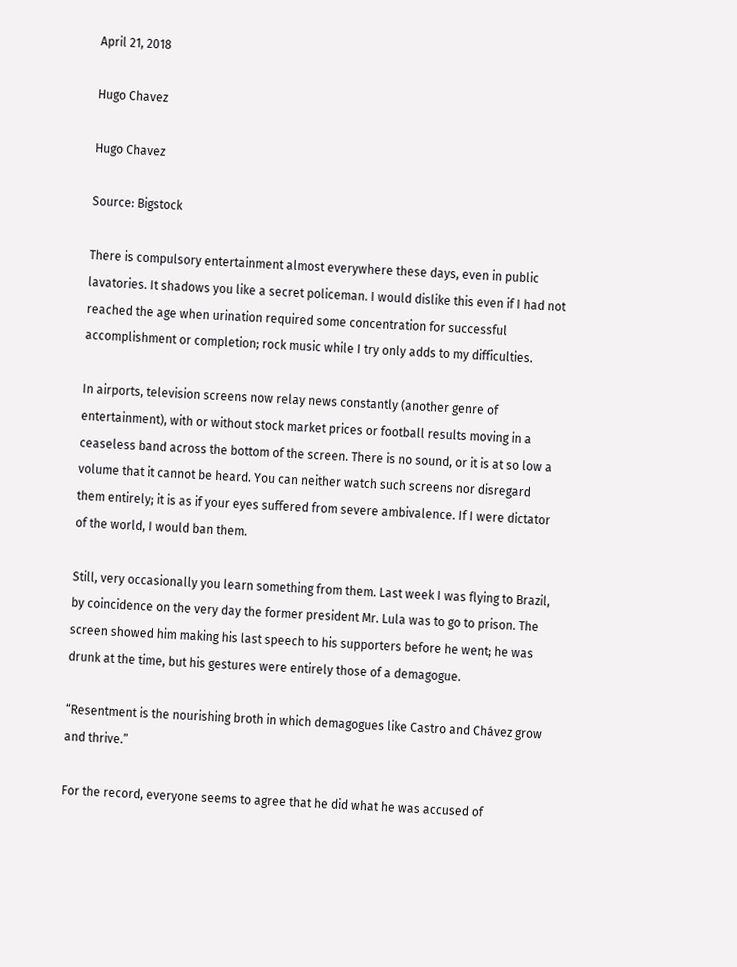April 21, 2018

Hugo Chavez

Hugo Chavez

Source: Bigstock

There is compulsory entertainment almost everywhere these days, even in public lavatories. It shadows you like a secret policeman. I would dislike this even if I had not reached the age when urination required some concentration for successful accomplishment or completion; rock music while I try only adds to my difficulties.

In airports, television screens now relay news constantly (another genre of entertainment), with or without stock market prices or football results moving in a ceaseless band across the bottom of the screen. There is no sound, or it is at so low a volume that it cannot be heard. You can neither watch such screens nor disregard them entirely; it is as if your eyes suffered from severe ambivalence. If I were dictator of the world, I would ban them.

Still, very occasionally you learn something from them. Last week I was flying to Brazil, by coincidence on the very day the former president Mr. Lula was to go to prison. The screen showed him making his last speech to his supporters before he went; he was drunk at the time, but his gestures were entirely those of a demagogue.

“Resentment is the nourishing broth in which demagogues like Castro and Chávez grow and thrive.”

For the record, everyone seems to agree that he did what he was accused of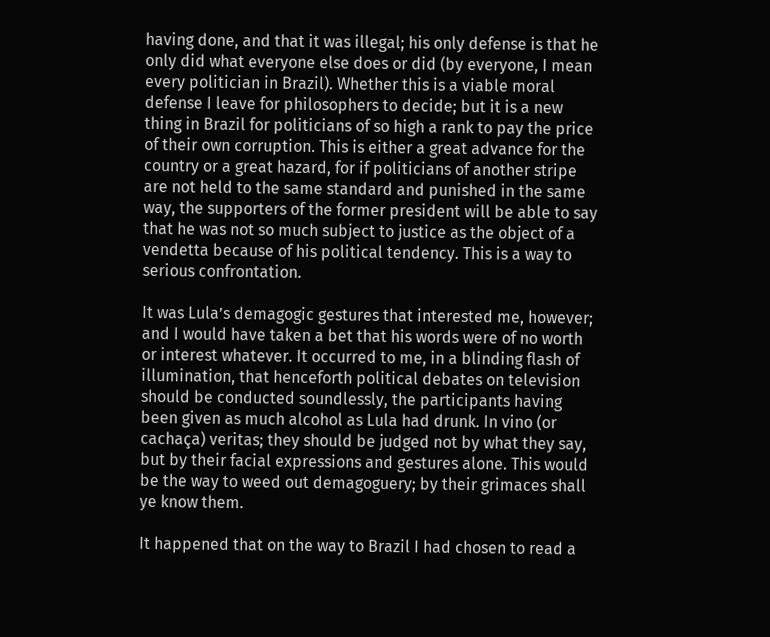having done, and that it was illegal; his only defense is that he only did what everyone else does or did (by everyone, I mean every politician in Brazil). Whether this is a viable moral defense I leave for philosophers to decide; but it is a new thing in Brazil for politicians of so high a rank to pay the price of their own corruption. This is either a great advance for the country or a great hazard, for if politicians of another stripe are not held to the same standard and punished in the same way, the supporters of the former president will be able to say that he was not so much subject to justice as the object of a vendetta because of his political tendency. This is a way to serious confrontation.

It was Lula’s demagogic gestures that interested me, however; and I would have taken a bet that his words were of no worth or interest whatever. It occurred to me, in a blinding flash of illumination, that henceforth political debates on television should be conducted soundlessly, the participants having been given as much alcohol as Lula had drunk. In vino (or cachaça) veritas; they should be judged not by what they say, but by their facial expressions and gestures alone. This would be the way to weed out demagoguery; by their grimaces shall ye know them.

It happened that on the way to Brazil I had chosen to read a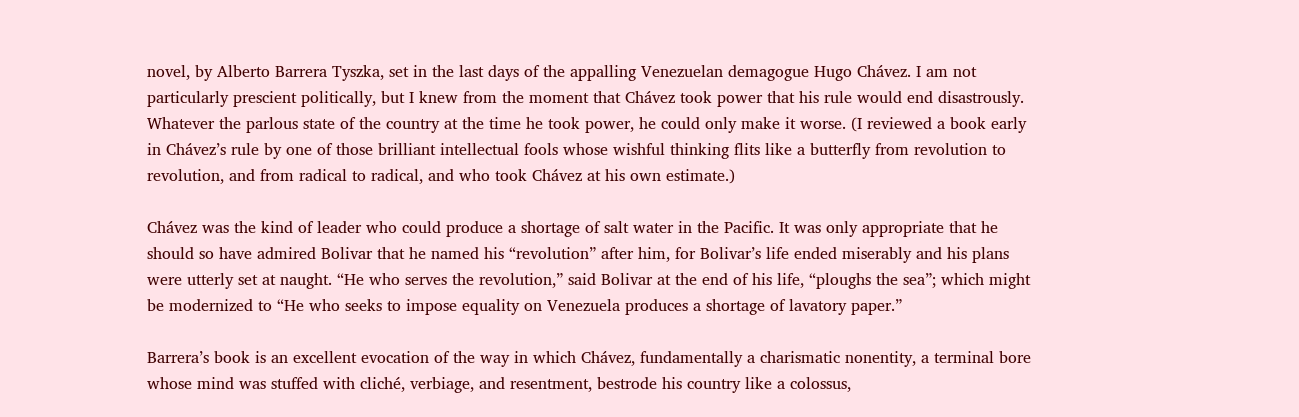novel, by Alberto Barrera Tyszka, set in the last days of the appalling Venezuelan demagogue Hugo Chávez. I am not particularly prescient politically, but I knew from the moment that Chávez took power that his rule would end disastrously. Whatever the parlous state of the country at the time he took power, he could only make it worse. (I reviewed a book early in Chávez’s rule by one of those brilliant intellectual fools whose wishful thinking flits like a butterfly from revolution to revolution, and from radical to radical, and who took Chávez at his own estimate.)

Chávez was the kind of leader who could produce a shortage of salt water in the Pacific. It was only appropriate that he should so have admired Bolivar that he named his “revolution” after him, for Bolivar’s life ended miserably and his plans were utterly set at naught. “He who serves the revolution,” said Bolivar at the end of his life, “ploughs the sea”; which might be modernized to “He who seeks to impose equality on Venezuela produces a shortage of lavatory paper.”

Barrera’s book is an excellent evocation of the way in which Chávez, fundamentally a charismatic nonentity, a terminal bore whose mind was stuffed with cliché, verbiage, and resentment, bestrode his country like a colossus,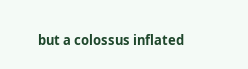but a colossus inflated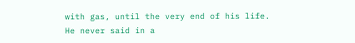with gas, until the very end of his life. He never said in a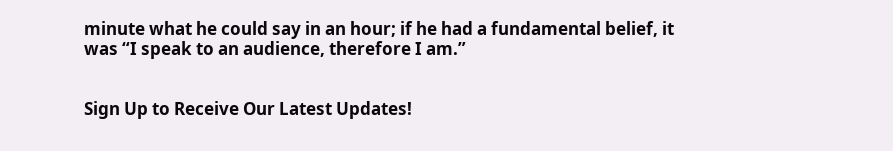minute what he could say in an hour; if he had a fundamental belief, it was “I speak to an audience, therefore I am.”


Sign Up to Receive Our Latest Updates!